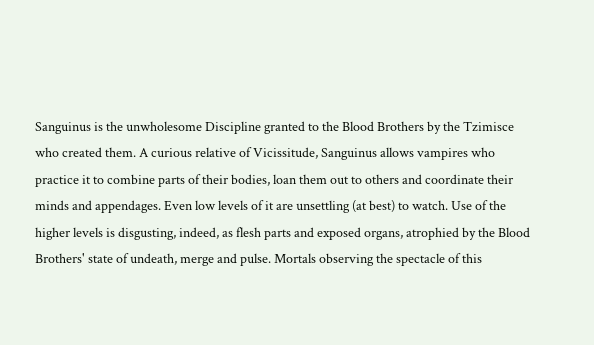Sanguinus is the unwholesome Discipline granted to the Blood Brothers by the Tzimisce who created them. A curious relative of Vicissitude, Sanguinus allows vampires who practice it to combine parts of their bodies, loan them out to others and coordinate their minds and appendages. Even low levels of it are unsettling (at best) to watch. Use of the higher levels is disgusting, indeed, as flesh parts and exposed organs, atrophied by the Blood Brothers' state of undeath, merge and pulse. Mortals observing the spectacle of this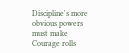Discipline's more obvious powers must make Courage rolls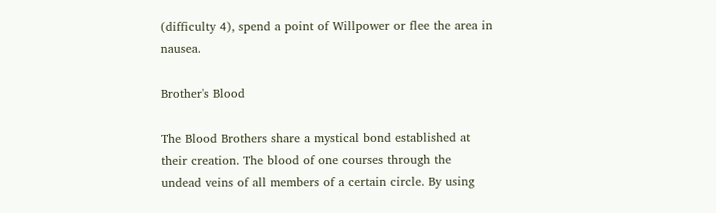(difficulty 4), spend a point of Willpower or flee the area in nausea.

Brother's Blood

The Blood Brothers share a mystical bond established at their creation. The blood of one courses through the undead veins of all members of a certain circle. By using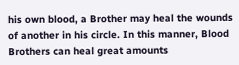his own blood, a Brother may heal the wounds of another in his circle. In this manner, Blood Brothers can heal great amounts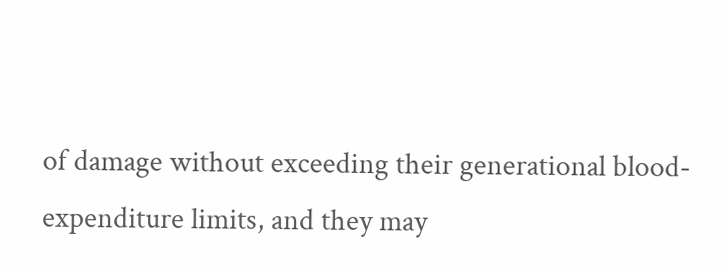of damage without exceeding their generational blood-expenditure limits, and they may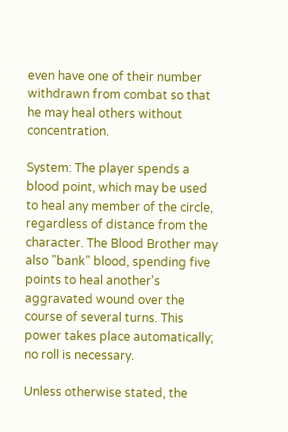even have one of their number withdrawn from combat so that he may heal others without concentration.

System: The player spends a blood point, which may be used to heal any member of the circle, regardless of distance from the character. The Blood Brother may also "bank" blood, spending five points to heal another's aggravated wound over the course of several turns. This power takes place automatically; no roll is necessary.

Unless otherwise stated, the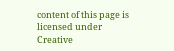content of this page is licensed under Creative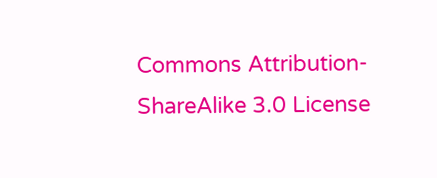Commons Attribution-ShareAlike 3.0 License